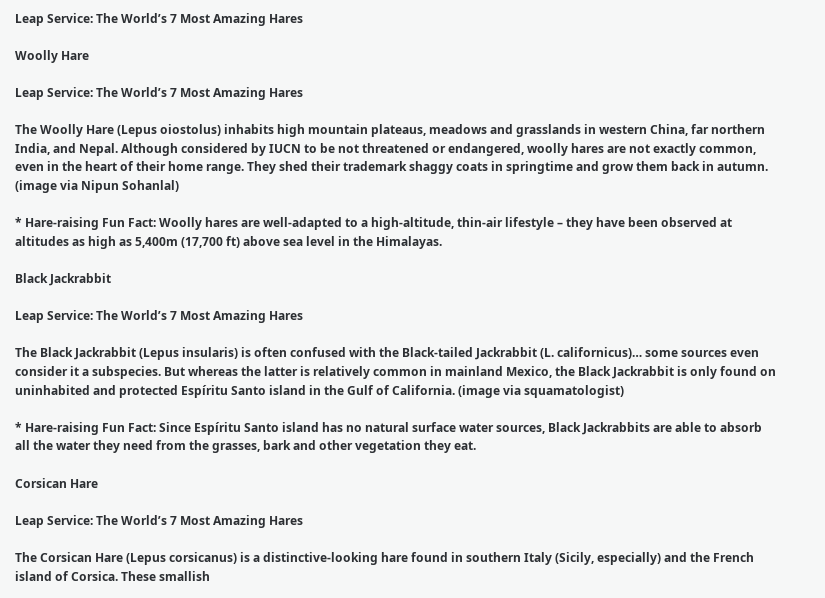Leap Service: The World’s 7 Most Amazing Hares

Woolly Hare

Leap Service: The World’s 7 Most Amazing Hares

The Woolly Hare (Lepus oiostolus) inhabits high mountain plateaus, meadows and grasslands in western China, far northern India, and Nepal. Although considered by IUCN to be not threatened or endangered, woolly hares are not exactly common, even in the heart of their home range. They shed their trademark shaggy coats in springtime and grow them back in autumn. (image via Nipun Sohanlal)

* Hare-raising Fun Fact: Woolly hares are well-adapted to a high-altitude, thin-air lifestyle – they have been observed at altitudes as high as 5,400m (17,700 ft) above sea level in the Himalayas.

Black Jackrabbit

Leap Service: The World’s 7 Most Amazing Hares

The Black Jackrabbit (Lepus insularis) is often confused with the Black-tailed Jackrabbit (L. californicus)… some sources even consider it a subspecies. But whereas the latter is relatively common in mainland Mexico, the Black Jackrabbit is only found on uninhabited and protected Espíritu Santo island in the Gulf of California. (image via squamatologist)

* Hare-raising Fun Fact: Since Espíritu Santo island has no natural surface water sources, Black Jackrabbits are able to absorb all the water they need from the grasses, bark and other vegetation they eat.

Corsican Hare

Leap Service: The World’s 7 Most Amazing Hares

The Corsican Hare (Lepus corsicanus) is a distinctive-looking hare found in southern Italy (Sicily, especially) and the French island of Corsica. These smallish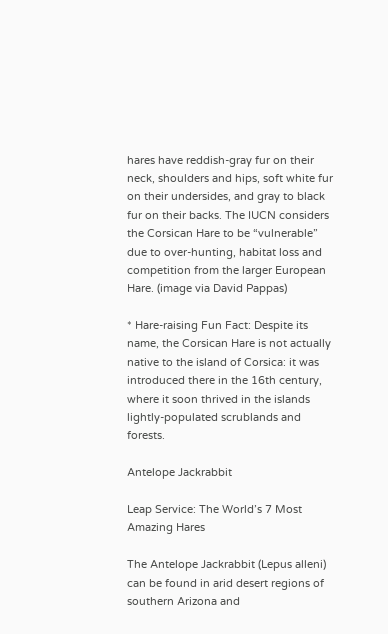hares have reddish-gray fur on their neck, shoulders and hips, soft white fur on their undersides, and gray to black fur on their backs. The IUCN considers the Corsican Hare to be “vulnerable” due to over-hunting, habitat loss and competition from the larger European Hare. (image via David Pappas)

* Hare-raising Fun Fact: Despite its name, the Corsican Hare is not actually native to the island of Corsica: it was introduced there in the 16th century, where it soon thrived in the islands lightly-populated scrublands and forests.

Antelope Jackrabbit

Leap Service: The World’s 7 Most Amazing Hares

The Antelope Jackrabbit (Lepus alleni) can be found in arid desert regions of southern Arizona and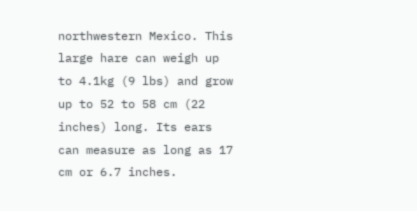northwestern Mexico. This large hare can weigh up to 4.1kg (9 lbs) and grow up to 52 to 58 cm (22 inches) long. Its ears can measure as long as 17 cm or 6.7 inches.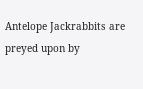Antelope Jackrabbits are preyed upon by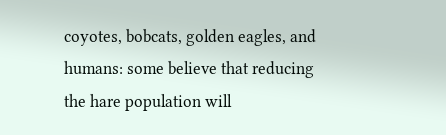coyotes, bobcats, golden eagles, and humans: some believe that reducing the hare population will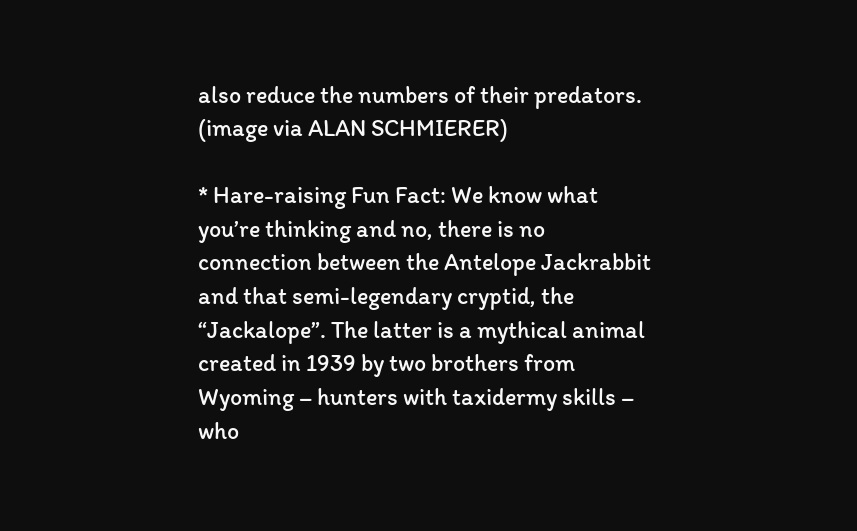also reduce the numbers of their predators. (image via ALAN SCHMIERER)

* Hare-raising Fun Fact: We know what you’re thinking and no, there is no connection between the Antelope Jackrabbit and that semi-legendary cryptid, the “Jackalope”. The latter is a mythical animal created in 1939 by two brothers from Wyoming – hunters with taxidermy skills – who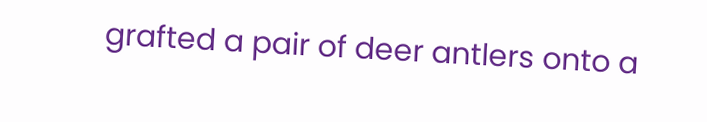grafted a pair of deer antlers onto a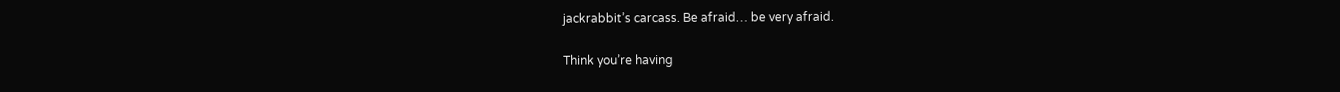jackrabbit’s carcass. Be afraid… be very afraid.

Think you’re having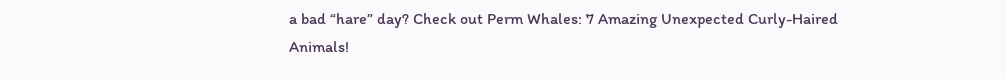a bad “hare” day? Check out Perm Whales: 7 Amazing Unexpected Curly-Haired Animals!